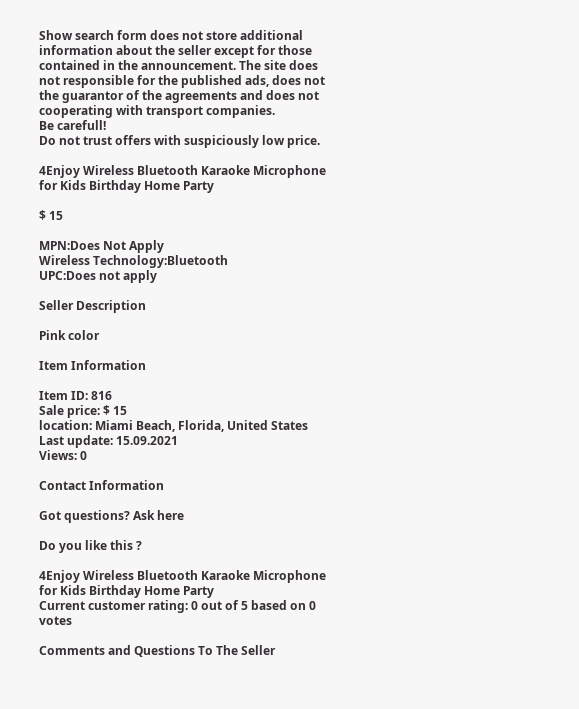Show search form does not store additional information about the seller except for those contained in the announcement. The site does not responsible for the published ads, does not the guarantor of the agreements and does not cooperating with transport companies.
Be carefull!
Do not trust offers with suspiciously low price.

4Enjoy Wireless Bluetooth Karaoke Microphone for Kids Birthday Home Party

$ 15

MPN:Does Not Apply
Wireless Technology:Bluetooth
UPC:Does not apply

Seller Description

Pink color

Item Information

Item ID: 816
Sale price: $ 15
location: Miami Beach, Florida, United States
Last update: 15.09.2021
Views: 0

Contact Information

Got questions? Ask here

Do you like this ?

4Enjoy Wireless Bluetooth Karaoke Microphone for Kids Birthday Home Party
Current customer rating: 0 out of 5 based on 0 votes

Comments and Questions To The Seller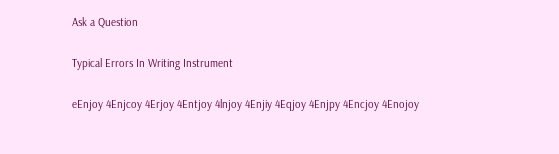Ask a Question

Typical Errors In Writing Instrument

eEnjoy 4Enjcoy 4Erjoy 4Entjoy 4lnjoy 4Enjiy 4Eqjoy 4Enjpy 4Encjoy 4Enojoy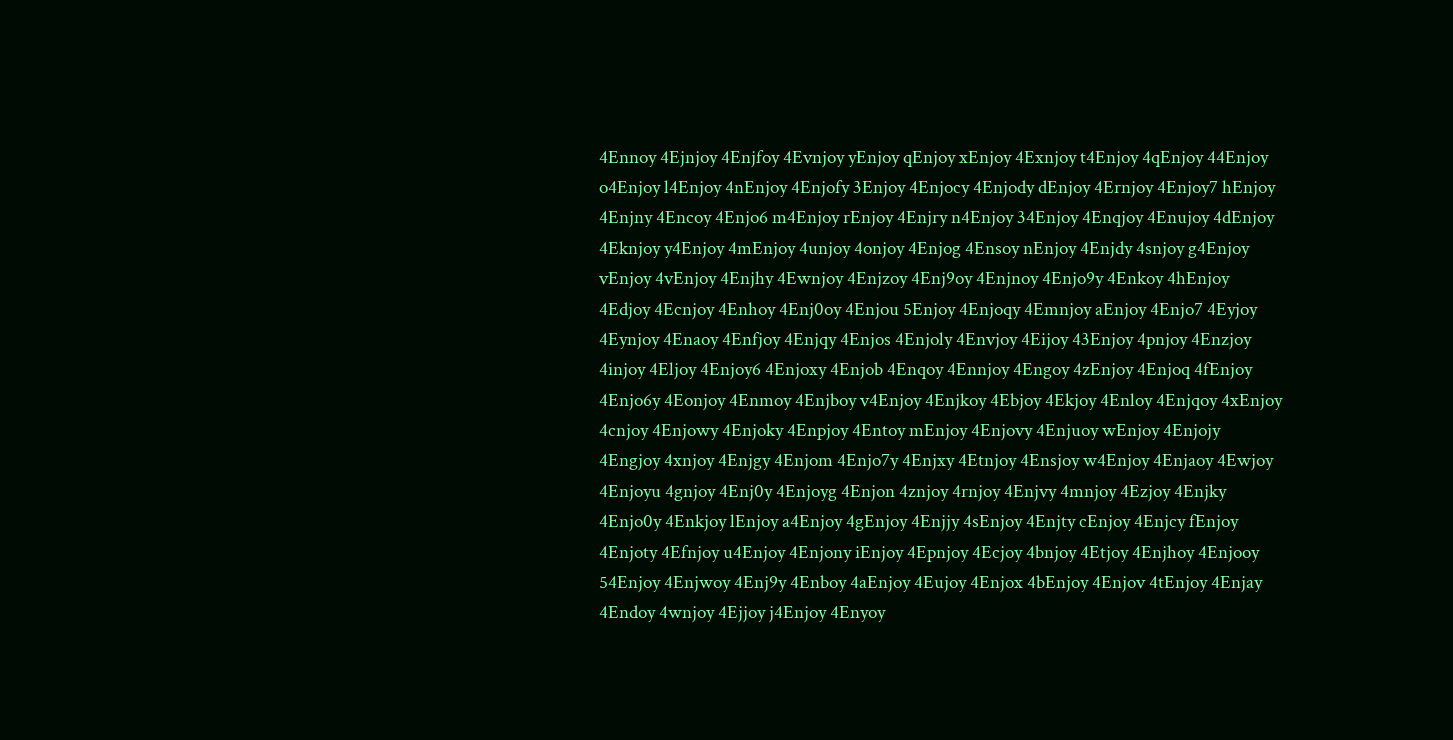4Ennoy 4Ejnjoy 4Enjfoy 4Evnjoy yEnjoy qEnjoy xEnjoy 4Exnjoy t4Enjoy 4qEnjoy 44Enjoy o4Enjoy l4Enjoy 4nEnjoy 4Enjofy 3Enjoy 4Enjocy 4Enjody dEnjoy 4Ernjoy 4Enjoy7 hEnjoy 4Enjny 4Encoy 4Enjo6 m4Enjoy rEnjoy 4Enjry n4Enjoy 34Enjoy 4Enqjoy 4Enujoy 4dEnjoy 4Eknjoy y4Enjoy 4mEnjoy 4unjoy 4onjoy 4Enjog 4Ensoy nEnjoy 4Enjdy 4snjoy g4Enjoy vEnjoy 4vEnjoy 4Enjhy 4Ewnjoy 4Enjzoy 4Enj9oy 4Enjnoy 4Enjo9y 4Enkoy 4hEnjoy 4Edjoy 4Ecnjoy 4Enhoy 4Enj0oy 4Enjou 5Enjoy 4Enjoqy 4Emnjoy aEnjoy 4Enjo7 4Eyjoy 4Eynjoy 4Enaoy 4Enfjoy 4Enjqy 4Enjos 4Enjoly 4Envjoy 4Eijoy 43Enjoy 4pnjoy 4Enzjoy 4injoy 4Eljoy 4Enjoy6 4Enjoxy 4Enjob 4Enqoy 4Ennjoy 4Engoy 4zEnjoy 4Enjoq 4fEnjoy 4Enjo6y 4Eonjoy 4Enmoy 4Enjboy v4Enjoy 4Enjkoy 4Ebjoy 4Ekjoy 4Enloy 4Enjqoy 4xEnjoy 4cnjoy 4Enjowy 4Enjoky 4Enpjoy 4Entoy mEnjoy 4Enjovy 4Enjuoy wEnjoy 4Enjojy 4Engjoy 4xnjoy 4Enjgy 4Enjom 4Enjo7y 4Enjxy 4Etnjoy 4Ensjoy w4Enjoy 4Enjaoy 4Ewjoy 4Enjoyu 4gnjoy 4Enj0y 4Enjoyg 4Enjon 4znjoy 4rnjoy 4Enjvy 4mnjoy 4Ezjoy 4Enjky 4Enjo0y 4Enkjoy lEnjoy a4Enjoy 4gEnjoy 4Enjjy 4sEnjoy 4Enjty cEnjoy 4Enjcy fEnjoy 4Enjoty 4Efnjoy u4Enjoy 4Enjony iEnjoy 4Epnjoy 4Ecjoy 4bnjoy 4Etjoy 4Enjhoy 4Enjooy 54Enjoy 4Enjwoy 4Enj9y 4Enboy 4aEnjoy 4Eujoy 4Enjox 4bEnjoy 4Enjov 4tEnjoy 4Enjay 4Endoy 4wnjoy 4Ejjoy j4Enjoy 4Enyoy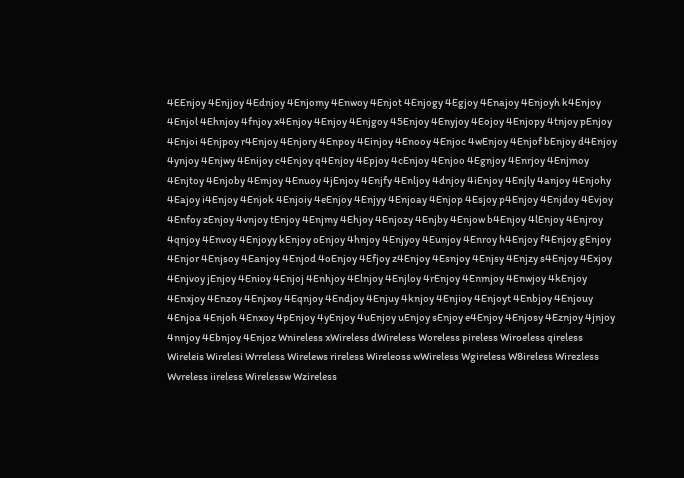4EEnjoy 4Enjjoy 4Ednjoy 4Enjomy 4Enwoy 4Enjot 4Enjogy 4Egjoy 4Enajoy 4Enjoyh k4Enjoy 4Enjol 4Ehnjoy 4fnjoy x4Enjoy 4Enjoy 4Enjgoy 45Enjoy 4Enyjoy 4Eojoy 4Enjopy 4tnjoy pEnjoy 4Enjoi 4Enjpoy r4Enjoy 4Enjory 4Enpoy 4Einjoy 4Enooy 4Enjoc 4wEnjoy 4Enjof bEnjoy d4Enjoy 4ynjoy 4Enjwy 4Enijoy c4Enjoy q4Enjoy 4Epjoy 4cEnjoy 4Enjoo 4Egnjoy 4Enrjoy 4Enjmoy 4Enjtoy 4Enjoby 4Emjoy 4Enuoy 4jEnjoy 4Enjfy 4Enljoy 4dnjoy 4iEnjoy 4Enjly 4anjoy 4Enjohy 4Eajoy i4Enjoy 4Enjok 4Enjoiy 4eEnjoy 4Enjyy 4Enjoay 4Enjop 4Esjoy p4Enjoy 4Enjdoy 4Evjoy 4Enfoy zEnjoy 4vnjoy tEnjoy 4Enjmy 4Ehjoy 4Enjozy 4Enjby 4Enjow b4Enjoy 4lEnjoy 4Enjroy 4qnjoy 4Envoy 4Enjoyy kEnjoy oEnjoy 4hnjoy 4Enjyoy 4Eunjoy 4Enroy h4Enjoy f4Enjoy gEnjoy 4Enjor 4Enjsoy 4Eanjoy 4Enjod 4oEnjoy 4Efjoy z4Enjoy 4Esnjoy 4Enjsy 4Enjzy s4Enjoy 4Exjoy 4Enjvoy jEnjoy 4Enioy 4Enjoj 4Enhjoy 4Elnjoy 4Enjloy 4rEnjoy 4Enmjoy 4Enwjoy 4kEnjoy 4Enxjoy 4Enzoy 4Enjxoy 4Eqnjoy 4Endjoy 4Enjuy 4knjoy 4Enjioy 4Enjoyt 4Enbjoy 4Enjouy 4Enjoa 4Enjoh 4Enxoy 4pEnjoy 4yEnjoy 4uEnjoy uEnjoy sEnjoy e4Enjoy 4Enjosy 4Eznjoy 4jnjoy 4nnjoy 4Ebnjoy 4Enjoz Wnireless xWireless dWireless Woreless pireless Wiroeless qireless Wireleis Wirelesi Wrreless Wirelews rireless Wireleoss wWireless Wgireless W8ireless Wirezless Wvreless iireless Wirelessw Wzireless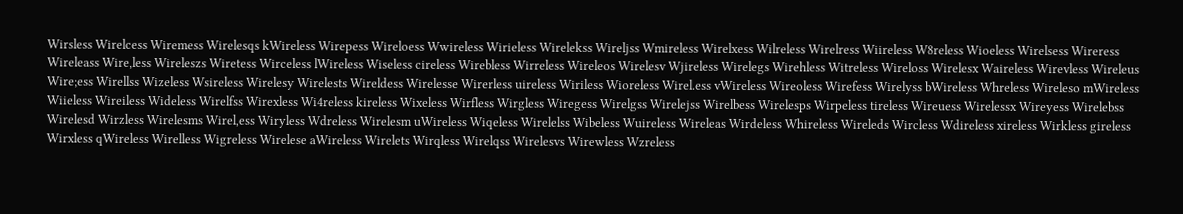Wirsless Wirelcess Wiremess Wirelesqs kWireless Wirepess Wireloess Wwireless Wirieless Wirelekss Wireljss Wmireless Wirelxess Wilreless Wirelress Wiireless W8reless Wioeless Wirelsess Wireress Wireleass Wire,less Wireleszs Wiretess Wirceless lWireless Wiseless cireless Wirebless Wirreless Wireleos Wirelesv Wjireless Wirelegs Wirehless Witreless Wireloss Wirelesx Waireless Wirevless Wireleus Wire;ess Wirellss Wizeless Wsireless Wirelesy Wirelests Wireldess Wirelesse Wirerless uireless Wiriless Wioreless Wirel.ess vWireless Wireoless Wirefess Wirelyss bWireless Whreless Wireleso mWireless Wiieless Wireiless Wideless Wirelfss Wirexless Wi4reless kireless Wixeless Wirfless Wirgless Wiregess Wirelgss Wirelejss Wirelbess Wirelesps Wirpeless tireless Wireuess Wirelessx Wireyess Wirelebss Wirelesd Wirzless Wirelesms Wirel,ess Wiryless Wdreless Wirelesm uWireless Wiqeless Wirelelss Wibeless Wuireless Wireleas Wirdeless Whireless Wireleds Wircless Wdireless xireless Wirkless gireless Wirxless qWireless Wirelless Wigreless Wirelese aWireless Wirelets Wirqless Wirelqss Wirelesvs Wirewless Wzreless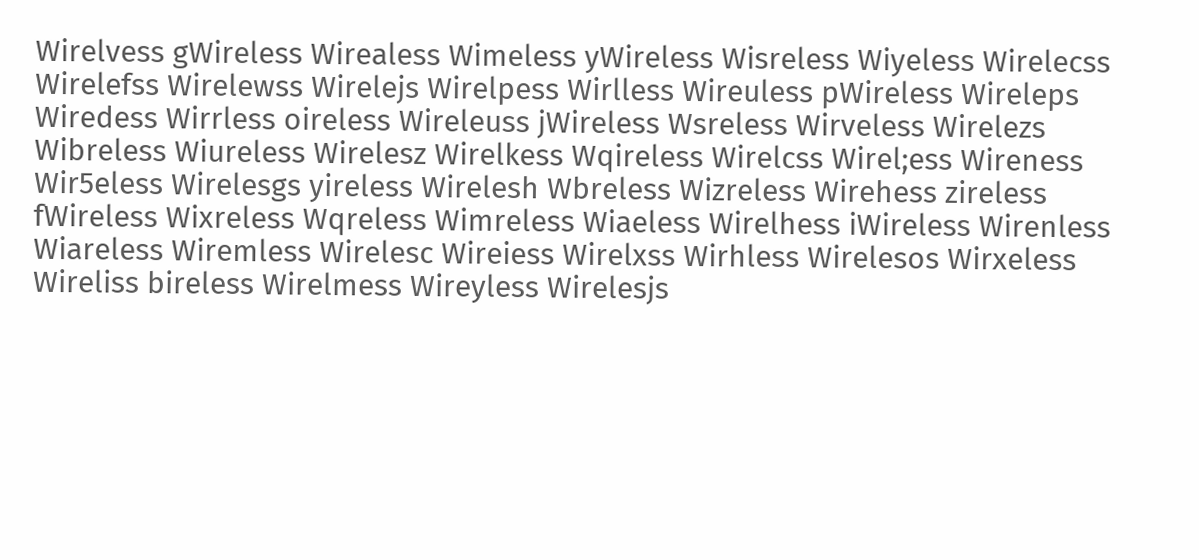Wirelvess gWireless Wirealess Wimeless yWireless Wisreless Wiyeless Wirelecss Wirelefss Wirelewss Wirelejs Wirelpess Wirlless Wireuless pWireless Wireleps Wiredess Wirrless oireless Wireleuss jWireless Wsreless Wirveless Wirelezs Wibreless Wiureless Wirelesz Wirelkess Wqireless Wirelcss Wirel;ess Wireness Wir5eless Wirelesgs yireless Wirelesh Wbreless Wizreless Wirehess zireless fWireless Wixreless Wqreless Wimreless Wiaeless Wirelhess iWireless Wirenless Wiareless Wiremless Wirelesc Wireiess Wirelxss Wirhless Wirelesos Wirxeless Wireliss bireless Wirelmess Wireyless Wirelesjs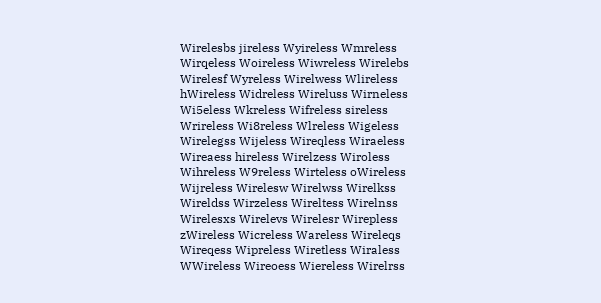Wirelesbs jireless Wyireless Wmreless Wirqeless Woireless Wiwreless Wirelebs Wirelesf Wyreless Wirelwess Wlireless hWireless Widreless Wireluss Wirneless Wi5eless Wkreless Wifreless sireless Wrireless Wi8reless Wlreless Wigeless Wirelegss Wijeless Wireqless Wiraeless Wireaess hireless Wirelzess Wiroless Wihreless W9reless Wirteless oWireless Wijreless Wirelesw Wirelwss Wirelkss Wireldss Wirzeless Wireltess Wirelnss Wirelesxs Wirelevs Wirelesr Wirepless zWireless Wicreless Wareless Wireleqs Wireqess Wipreless Wiretless Wiraless WWireless Wireoess Wiereless Wirelrss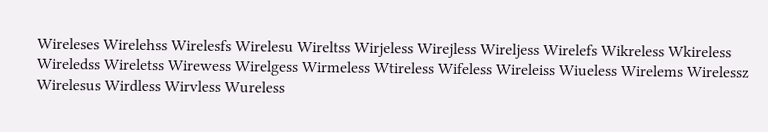Wireleses Wirelehss Wirelesfs Wirelesu Wireltss Wirjeless Wirejless Wireljess Wirelefs Wikreless Wkireless Wireledss Wireletss Wirewess Wirelgess Wirmeless Wtireless Wifeless Wireleiss Wiueless Wirelems Wirelessz Wirelesus Wirdless Wirvless Wureless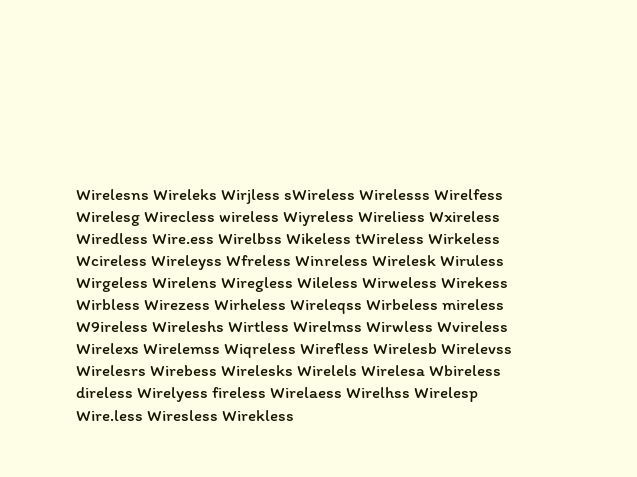Wirelesns Wireleks Wirjless sWireless Wirelesss Wirelfess Wirelesg Wirecless wireless Wiyreless Wireliess Wxireless Wiredless Wire.ess Wirelbss Wikeless tWireless Wirkeless Wcireless Wireleyss Wfreless Winreless Wirelesk Wiruless Wirgeless Wirelens Wiregless Wileless Wirweless Wirekess Wirbless Wirezess Wirheless Wireleqss Wirbeless mireless W9ireless Wireleshs Wirtless Wirelmss Wirwless Wvireless Wirelexs Wirelemss Wiqreless Wirefless Wirelesb Wirelevss Wirelesrs Wirebess Wirelesks Wirelels Wirelesa Wbireless direless Wirelyess fireless Wirelaess Wirelhss Wirelesp Wire.less Wiresless Wirekless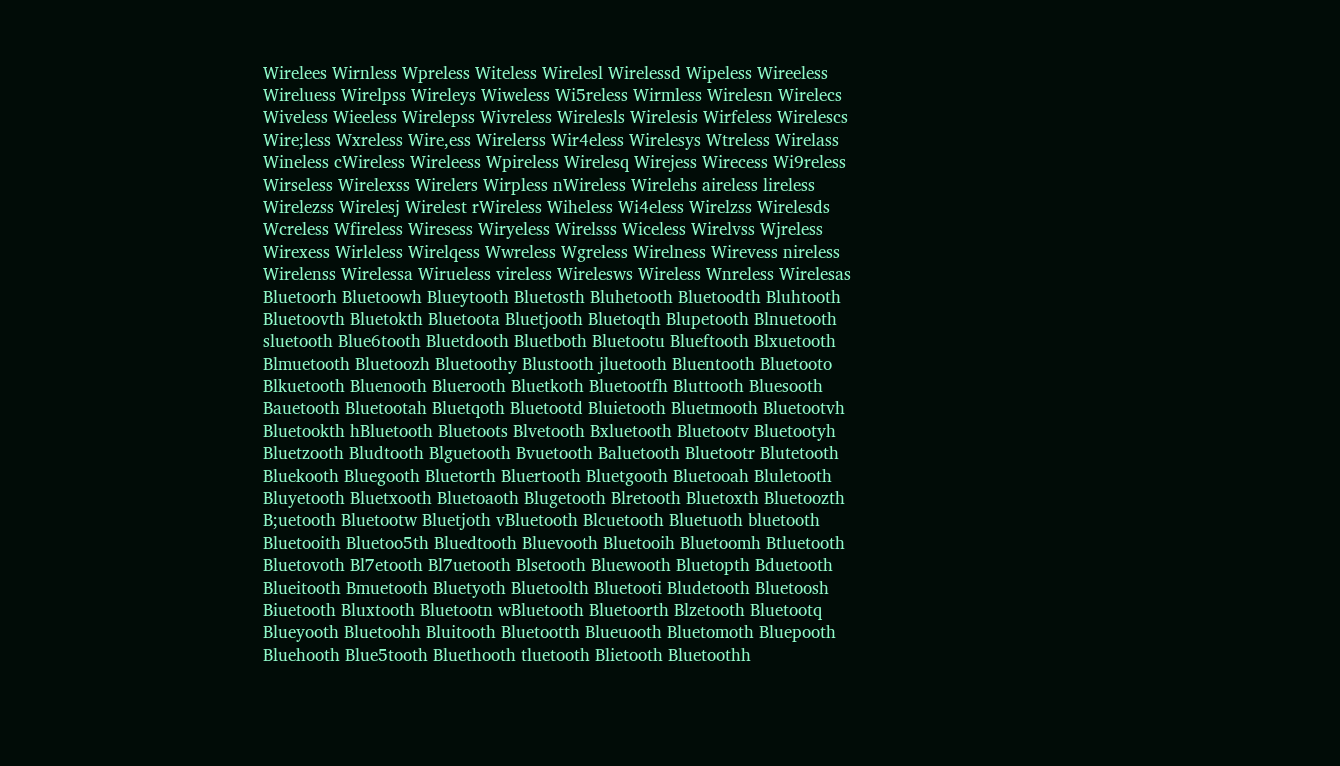Wirelees Wirnless Wpreless Witeless Wirelesl Wirelessd Wipeless Wireeless Wireluess Wirelpss Wireleys Wiweless Wi5reless Wirmless Wirelesn Wirelecs Wiveless Wieeless Wirelepss Wivreless Wirelesls Wirelesis Wirfeless Wirelescs Wire;less Wxreless Wire,ess Wirelerss Wir4eless Wirelesys Wtreless Wirelass Wineless cWireless Wireleess Wpireless Wirelesq Wirejess Wirecess Wi9reless Wirseless Wirelexss Wirelers Wirpless nWireless Wirelehs aireless lireless Wirelezss Wirelesj Wirelest rWireless Wiheless Wi4eless Wirelzss Wirelesds Wcreless Wfireless Wiresess Wiryeless Wirelsss Wiceless Wirelvss Wjreless Wirexess Wirleless Wirelqess Wwreless Wgreless Wirelness Wirevess nireless Wirelenss Wirelessa Wirueless vireless Wirelesws Wireless Wnreless Wirelesas Bluetoorh Bluetoowh Blueytooth Bluetosth Bluhetooth Bluetoodth Bluhtooth Bluetoovth Bluetokth Bluetoota Bluetjooth Bluetoqth Blupetooth Blnuetooth sluetooth Blue6tooth Bluetdooth Bluetboth Bluetootu Blueftooth Blxuetooth Blmuetooth Bluetoozh Bluetoothy Blustooth jluetooth Bluentooth Bluetooto Blkuetooth Bluenooth Bluerooth Bluetkoth Bluetootfh Bluttooth Bluesooth Bauetooth Bluetootah Bluetqoth Bluetootd Bluietooth Bluetmooth Bluetootvh Bluetookth hBluetooth Bluetoots Blvetooth Bxluetooth Bluetootv Bluetootyh Bluetzooth Bludtooth Blguetooth Bvuetooth Baluetooth Bluetootr Blutetooth Bluekooth Bluegooth Bluetorth Bluertooth Bluetgooth Bluetooah Bluletooth Bluyetooth Bluetxooth Bluetoaoth Blugetooth Blretooth Bluetoxth Bluetoozth B;uetooth Bluetootw Bluetjoth vBluetooth Blcuetooth Bluetuoth bluetooth Bluetooith Bluetoo5th Bluedtooth Bluevooth Bluetooih Bluetoomh Btluetooth Bluetovoth Bl7etooth Bl7uetooth Blsetooth Bluewooth Bluetopth Bduetooth Blueitooth Bmuetooth Bluetyoth Bluetoolth Bluetooti Bludetooth Bluetoosh Biuetooth Bluxtooth Bluetootn wBluetooth Bluetoorth Blzetooth Bluetootq Blueyooth Bluetoohh Bluitooth Bluetootth Blueuooth Bluetomoth Bluepooth Bluehooth Blue5tooth Bluethooth tluetooth Blietooth Bluetoothh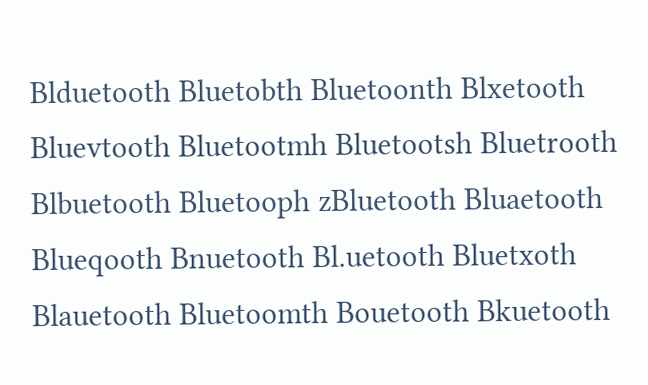Blduetooth Bluetobth Bluetoonth Blxetooth Bluevtooth Bluetootmh Bluetootsh Bluetrooth Blbuetooth Bluetooph zBluetooth Bluaetooth Blueqooth Bnuetooth Bl.uetooth Bluetxoth Blauetooth Bluetoomth Bouetooth Bkuetooth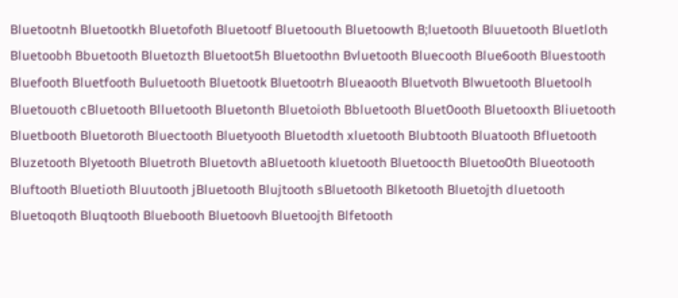Bluetootnh Bluetootkh Bluetofoth Bluetootf Bluetoouth Bluetoowth B;luetooth Bluuetooth Bluetloth Bluetoobh Bbuetooth Bluetozth Bluetoot5h Bluetoothn Bvluetooth Bluecooth Blue6ooth Bluestooth Bluefooth Bluetfooth Buluetooth Bluetootk Bluetootrh Blueaooth Bluetvoth Blwuetooth Bluetoolh Bluetouoth cBluetooth Blluetooth Bluetonth Bluetoioth Bbluetooth Bluet0ooth Bluetooxth Bliuetooth Bluetbooth Bluetoroth Bluectooth Bluetyooth Bluetodth xluetooth Blubtooth Bluatooth Bfluetooth Bluzetooth Blyetooth Bluetroth Bluetovth aBluetooth kluetooth Bluetoocth Bluetoo0th Blueotooth Bluftooth Bluetioth Bluutooth jBluetooth Blujtooth sBluetooth Blketooth Bluetojth dluetooth Bluetoqoth Bluqtooth Bluebooth Bluetoovh Bluetoojth Blfetooth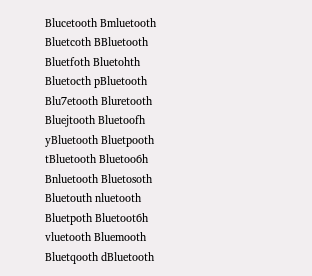Blucetooth Bmluetooth Bluetcoth BBluetooth Bluetfoth Bluetohth Bluetocth pBluetooth Blu7etooth Bluretooth Bluejtooth Bluetoofh yBluetooth Bluetpooth tBluetooth Bluetoo6h Bnluetooth Bluetosoth Bluetouth nluetooth Bluetpoth Bluetoot6h vluetooth Bluemooth Bluetqooth dBluetooth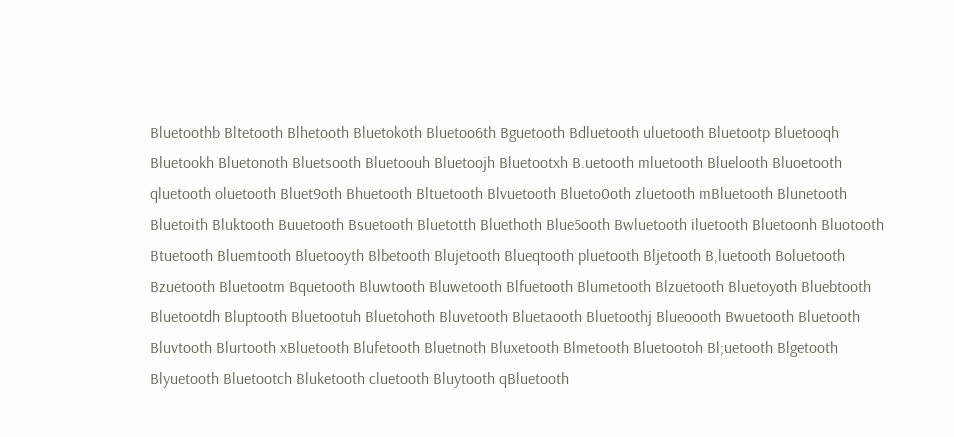Bluetoothb Bltetooth Blhetooth Bluetokoth Bluetoo6th Bguetooth Bdluetooth uluetooth Bluetootp Bluetooqh Bluetookh Bluetonoth Bluetsooth Bluetoouh Bluetoojh Bluetootxh B.uetooth mluetooth Bluelooth Bluoetooth qluetooth oluetooth Bluet9oth Bhuetooth Bltuetooth Blvuetooth Blueto0oth zluetooth mBluetooth Blunetooth Bluetoith Bluktooth Buuetooth Bsuetooth Bluetotth Bluethoth Blue5ooth Bwluetooth iluetooth Bluetoonh Bluotooth Btuetooth Bluemtooth Bluetooyth Blbetooth Blujetooth Blueqtooth pluetooth Bljetooth B,luetooth Boluetooth Bzuetooth Bluetootm Bquetooth Bluwtooth Bluwetooth Blfuetooth Blumetooth Blzuetooth Bluetoyoth Bluebtooth Bluetootdh Bluptooth Bluetootuh Bluetohoth Bluvetooth Bluetaooth Bluetoothj Blueoooth Bwuetooth Bluetooth Bluvtooth Blurtooth xBluetooth Blufetooth Bluetnoth Bluxetooth Blmetooth Bluetootoh Bl;uetooth Blgetooth Blyuetooth Bluetootch Bluketooth cluetooth Bluytooth qBluetooth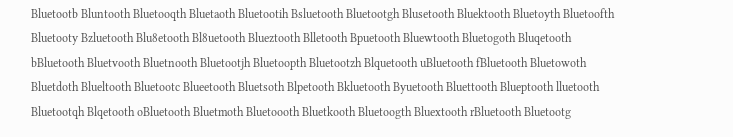Bluetootb Bluntooth Bluetooqth Bluetaoth Bluetootih Bsluetooth Bluetootgh Blusetooth Bluektooth Bluetoyth Bluetoofth Bluetooty Bzluetooth Blu8etooth Bl8uetooth Blueztooth Blletooth Bpuetooth Bluewtooth Bluetogoth Bluqetooth bBluetooth Bluetvooth Bluetnooth Bluetootjh Bluetoopth Bluetootzh Blquetooth uBluetooth fBluetooth Bluetowoth Bluetdoth Blueltooth Bluetootc Blueetooth Bluetsoth Blpetooth Bkluetooth Byuetooth Bluettooth Blueptooth lluetooth Bluetootqh Blqetooth oBluetooth Bluetmoth Bluetoooth Bluetkooth Bluetoogth Bluextooth rBluetooth Bluetootg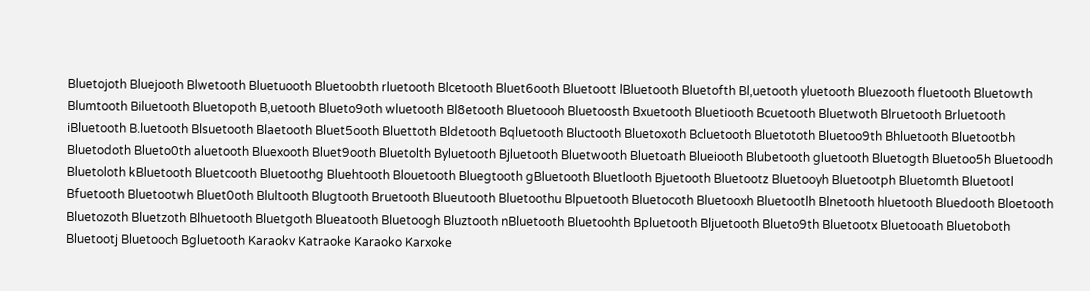Bluetojoth Bluejooth Blwetooth Bluetuooth Bluetoobth rluetooth Blcetooth Bluet6ooth Bluetoott lBluetooth Bluetofth Bl,uetooth yluetooth Bluezooth fluetooth Bluetowth Blumtooth Biluetooth Bluetopoth B,uetooth Blueto9oth wluetooth Bl8etooth Bluetoooh Bluetoosth Bxuetooth Bluetiooth Bcuetooth Bluetwoth Blruetooth Brluetooth iBluetooth B.luetooth Blsuetooth Blaetooth Bluet5ooth Bluettoth Bldetooth Bqluetooth Bluctooth Bluetoxoth Bcluetooth Bluetototh Bluetoo9th Bhluetooth Bluetootbh Bluetodoth Blueto0th aluetooth Bluexooth Bluet9ooth Bluetolth Byluetooth Bjluetooth Bluetwooth Bluetoath Blueiooth Blubetooth gluetooth Bluetogth Bluetoo5h Bluetoodh Bluetoloth kBluetooth Bluetcooth Bluetoothg Bluehtooth Blouetooth Bluegtooth gBluetooth Bluetlooth Bjuetooth Bluetootz Bluetooyh Bluetootph Bluetomth Bluetootl Bfuetooth Bluetootwh Bluet0oth Blultooth Blugtooth Bruetooth Blueutooth Bluetoothu Blpuetooth Bluetocoth Bluetooxh Bluetootlh Blnetooth hluetooth Bluedooth Bloetooth Bluetozoth Bluetzoth Blhuetooth Bluetgoth Blueatooth Bluetoogh Bluztooth nBluetooth Bluetoohth Bpluetooth Bljuetooth Blueto9th Bluetootx Bluetooath Bluetoboth Bluetootj Bluetooch Bgluetooth Karaokv Katraoke Karaoko Karxoke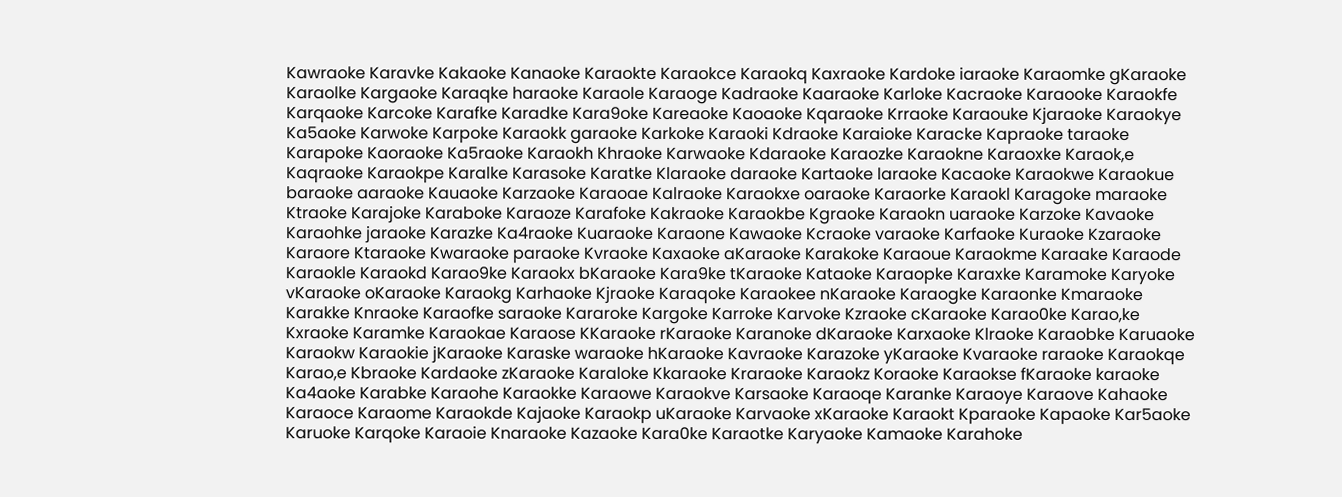Kawraoke Karavke Kakaoke Kanaoke Karaokte Karaokce Karaokq Kaxraoke Kardoke iaraoke Karaomke gKaraoke Karaolke Kargaoke Karaqke haraoke Karaole Karaoge Kadraoke Kaaraoke Karloke Kacraoke Karaooke Karaokfe Karqaoke Karcoke Karafke Karadke Kara9oke Kareaoke Kaoaoke Kqaraoke Krraoke Karaouke Kjaraoke Karaokye Ka5aoke Karwoke Karpoke Karaokk garaoke Karkoke Karaoki Kdraoke Karaioke Karacke Kapraoke taraoke Karapoke Kaoraoke Ka5raoke Karaokh Khraoke Karwaoke Kdaraoke Karaozke Karaokne Karaoxke Karaok,e Kaqraoke Karaokpe Karalke Karasoke Karatke Klaraoke daraoke Kartaoke laraoke Kacaoke Karaokwe Karaokue baraoke aaraoke Kauaoke Karzaoke Karaoae Kalraoke Karaokxe oaraoke Karaorke Karaokl Karagoke maraoke Ktraoke Karajoke Karaboke Karaoze Karafoke Kakraoke Karaokbe Kgraoke Karaokn uaraoke Karzoke Kavaoke Karaohke jaraoke Karazke Ka4raoke Kuaraoke Karaone Kawaoke Kcraoke varaoke Karfaoke Kuraoke Kzaraoke Karaore Ktaraoke Kwaraoke paraoke Kvraoke Kaxaoke aKaraoke Karakoke Karaoue Karaokme Karaake Karaode Karaokle Karaokd Karao9ke Karaokx bKaraoke Kara9ke tKaraoke Kataoke Karaopke Karaxke Karamoke Karyoke vKaraoke oKaraoke Karaokg Karhaoke Kjraoke Karaqoke Karaokee nKaraoke Karaogke Karaonke Kmaraoke Karakke Knraoke Karaofke saraoke Kararoke Kargoke Karroke Karvoke Kzraoke cKaraoke Karao0ke Karao,ke Kxraoke Karamke Karaokae Karaose KKaraoke rKaraoke Karanoke dKaraoke Karxaoke Klraoke Karaobke Karuaoke Karaokw Karaokie jKaraoke Karaske waraoke hKaraoke Kavraoke Karazoke yKaraoke Kvaraoke raraoke Karaokqe Karao,e Kbraoke Kardaoke zKaraoke Karaloke Kkaraoke Kraraoke Karaokz Koraoke Karaokse fKaraoke karaoke Ka4aoke Karabke Karaohe Karaokke Karaowe Karaokve Karsaoke Karaoqe Karanke Karaoye Karaove Kahaoke Karaoce Karaome Karaokde Kajaoke Karaokp uKaraoke Karvaoke xKaraoke Karaokt Kparaoke Kapaoke Kar5aoke Karuoke Karqoke Karaoie Knaraoke Kazaoke Kara0ke Karaotke Karyaoke Kamaoke Karahoke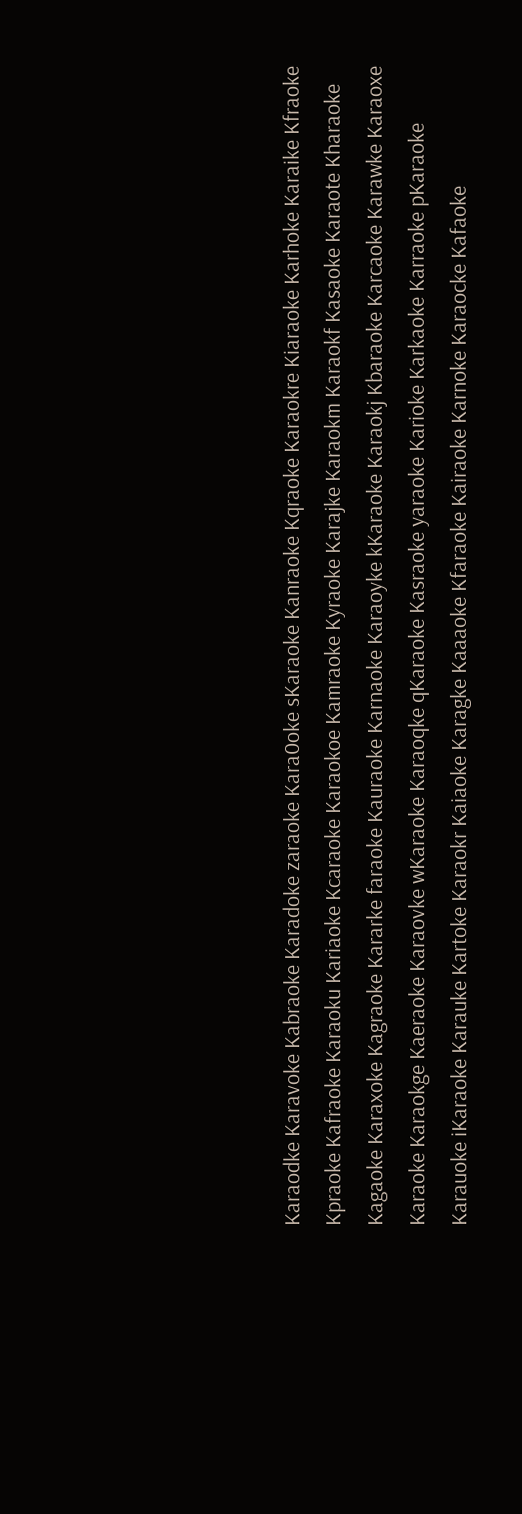Karaodke Karavoke Kabraoke Karadoke zaraoke Kara0oke sKaraoke Kanraoke Kqraoke Karaokre Kiaraoke Karhoke Karaike Kfraoke Kpraoke Kafraoke Karaoku Kariaoke Kcaraoke Karaokoe Kamraoke Kyraoke Karajke Karaokm Karaokf Kasaoke Karaote Kharaoke Kagaoke Karaxoke Kagraoke Kararke faraoke Kauraoke Karnaoke Karaoyke kKaraoke Karaokj Kbaraoke Karcaoke Karawke Karaoxe Karaoke Karaokge Kaeraoke Karaovke wKaraoke Karaoqke qKaraoke Kasraoke yaraoke Karioke Karkaoke Karraoke pKaraoke Karauoke iKaraoke Karauke Kartoke Karaokr Kaiaoke Karagke Kaaaoke Kfaraoke Kairaoke Karnoke Karaocke Kafaoke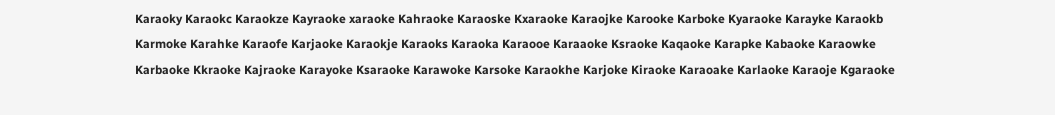Karaoky Karaokc Karaokze Kayraoke xaraoke Kahraoke Karaoske Kxaraoke Karaojke Karooke Karboke Kyaraoke Karayke Karaokb Karmoke Karahke Karaofe Karjaoke Karaokje Karaoks Karaoka Karaooe Karaaoke Ksraoke Kaqaoke Karapke Kabaoke Karaowke Karbaoke Kkraoke Kajraoke Karayoke Ksaraoke Karawoke Karsoke Karaokhe Karjoke Kiraoke Karaoake Karlaoke Karaoje Kgaraoke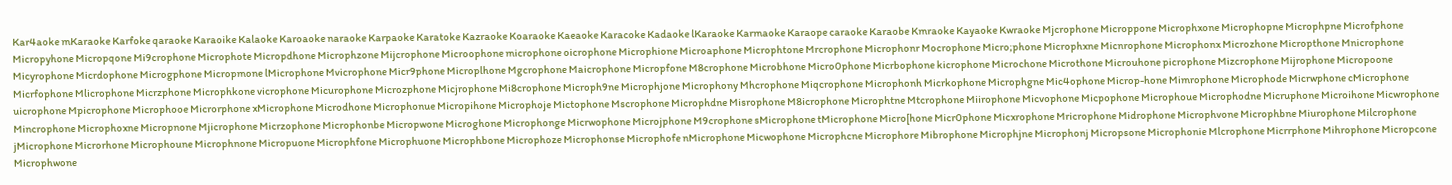Kar4aoke mKaraoke Karfoke qaraoke Karaoike Kalaoke Karoaoke naraoke Karpaoke Karatoke Kazraoke Koaraoke Kaeaoke Karacoke Kadaoke lKaraoke Karmaoke Karaope caraoke Karaobe Kmraoke Kayaoke Kwraoke Mjcrophone Microppone Microphxone Microphopne Microphpne Microfphone Micropyhone Micropqone Mi9crophone Microphote Micropdhone Microphzone Mijcrophone Microophone microphone oicrophone Microphione Microaphone Microphtone Mrcrophone Microphonr Mocrophone Micro;phone Microphxne Micnrophone Microphonx Microzhone Micropthone Mnicrophone Micyrophone Micrdophone Microgphone Micropmone lMicrophone Mvicrophone Micr9phone Microplhone Mgcrophone Maicrophone Micropfone M8crophone Microbhone Micro0phone Micrbophone kicrophone Microchone Microthone Microuhone picrophone Mizcrophone Mijrophone Micropoone Micrfophone Mlicrophone Micrzphone Microphkone vicrophone Micurophone Microzphone Micjrophone Mi8crophone Microph9ne Microphjone Microphony Mhcrophone Miqcrophone Microphonh Micrkophone Microphgne Mic4ophone Microp-hone Mimrophone Microphode Micrwphone cMicrophone uicrophone Mpicrophone Microphooe Microrphone xMicrophone Microdhone Microphonue Micropihone Microphoje Mictophone Mscrophone Microphdne Misrophone M8icrophone Microphtne Mtcrophone Miirophone Micvophone Micpophone Microphoue Microphodne Micruphone Microihone Micwrophone Mincrophone Microphoxne Micropnone Mjicrophone Micrzophone Microphonbe Micropwone Microghone Microphonge Micrwophone Microjphone M9crophone sMicrophone tMicrophone Micro[hone Micr0phone Micxrophone Mricrophone Midrophone Microphvone Microphbne Miurophone Milcrophone jMicrophone Microrhone Microphoune Microphnone Micropuone Microphfone Microphuone Microphbone Microphoze Microphonse Microphofe nMicrophone Micwophone Microphcne Microphore Mibrophone Microphjne Microphonj Micropsone Microphonie Mlcrophone Micrrphone Mihrophone Micropcone Microphwone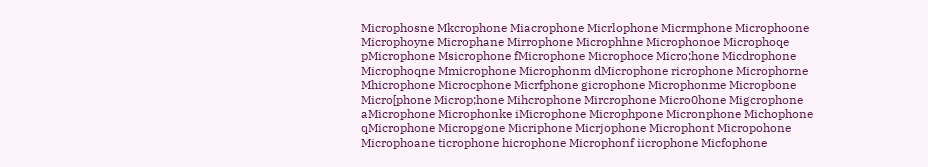Microphosne Mkcrophone Miacrophone Micrlophone Micrmphone Microphoone Microphoyne Microphane Mirrophone Microphhne Microphonoe Microphoqe pMicrophone Msicrophone fMicrophone Microphoce Micro;hone Micdrophone Microphoqne Mmicrophone Microphonm dMicrophone ricrophone Microphorne Mhicrophone Microcphone Micrfphone gicrophone Microphonme Micropbone Micro[phone Microp;hone Mihcrophone Mircrophone Micro0hone Migcrophone aMicrophone Microphonke iMicrophone Microphpone Micronphone Michophone qMicrophone Micropgone Micriphone Micrjophone Microphont Micropohone Microphoane ticrophone hicrophone Microphonf iicrophone Micfophone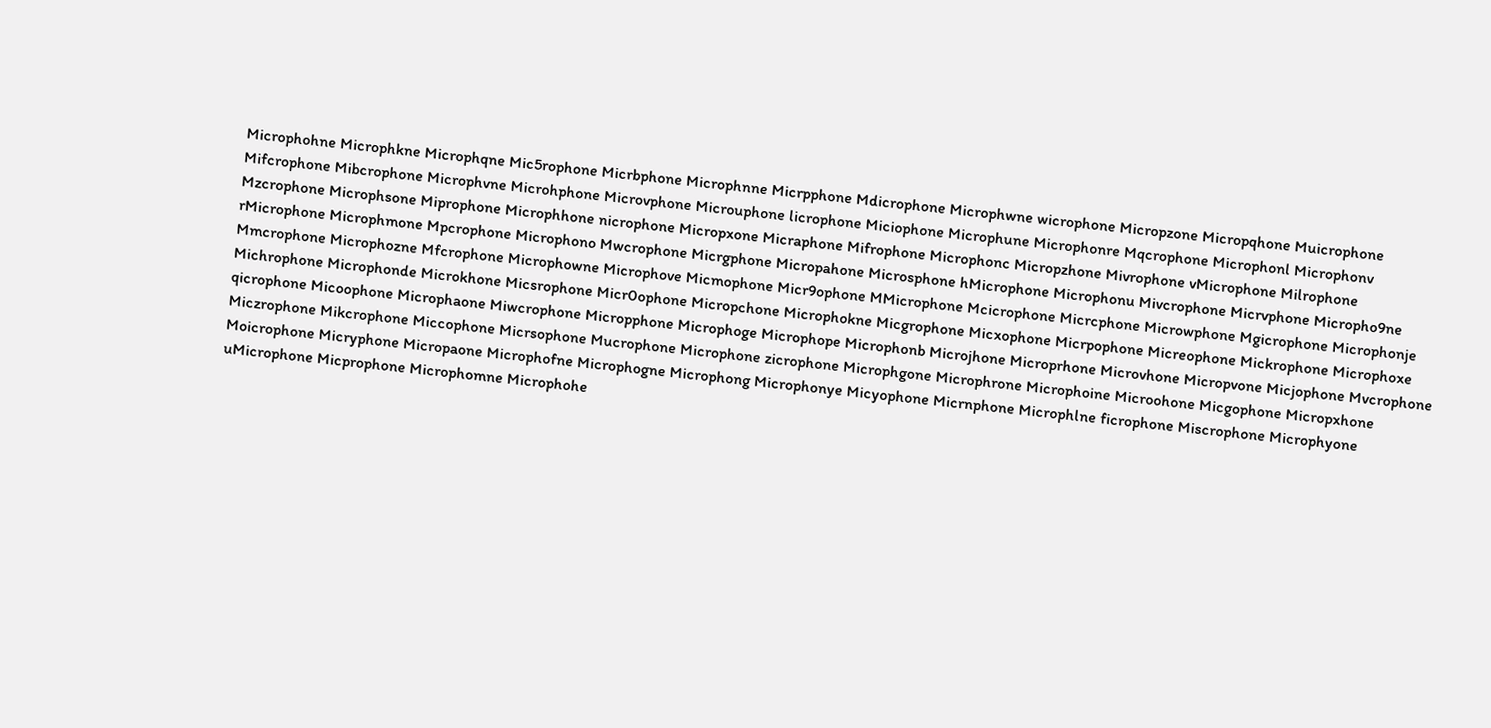Microphohne Microphkne Microphqne Mic5rophone Micrbphone Microphnne Micrpphone Mdicrophone Microphwne wicrophone Micropzone Micropqhone Muicrophone Mifcrophone Mibcrophone Microphvne Microhphone Microvphone Microuphone licrophone Miciophone Microphune Microphonre Mqcrophone Microphonl Microphonv Mzcrophone Microphsone Miprophone Microphhone nicrophone Micropxone Micraphone Mifrophone Microphonc Micropzhone Mivrophone vMicrophone Milrophone rMicrophone Microphmone Mpcrophone Microphono Mwcrophone Micrgphone Micropahone Microsphone hMicrophone Microphonu Mivcrophone Micrvphone Micropho9ne Mmcrophone Microphozne Mfcrophone Microphowne Microphove Micmophone Micr9ophone MMicrophone Mcicrophone Micrcphone Microwphone Mgicrophone Microphonje Michrophone Microphonde Microkhone Micsrophone Micr0ophone Micropchone Microphokne Micgrophone Micxophone Micrpophone Micreophone Mickrophone Microphoxe qicrophone Micoophone Microphaone Miwcrophone Micropphone Microphoge Microphope Microphonb Microjhone Microprhone Microvhone Micropvone Micjophone Mvcrophone Miczrophone Mikcrophone Miccophone Micrsophone Mucrophone Microphone zicrophone Microphgone Microphrone Microphoine Microohone Micgophone Micropxhone Moicrophone Micryphone Micropaone Microphofne Microphogne Microphong Microphonye Micyophone Micrnphone Microphlne ficrophone Miscrophone Microphyone uMicrophone Micprophone Microphomne Microphohe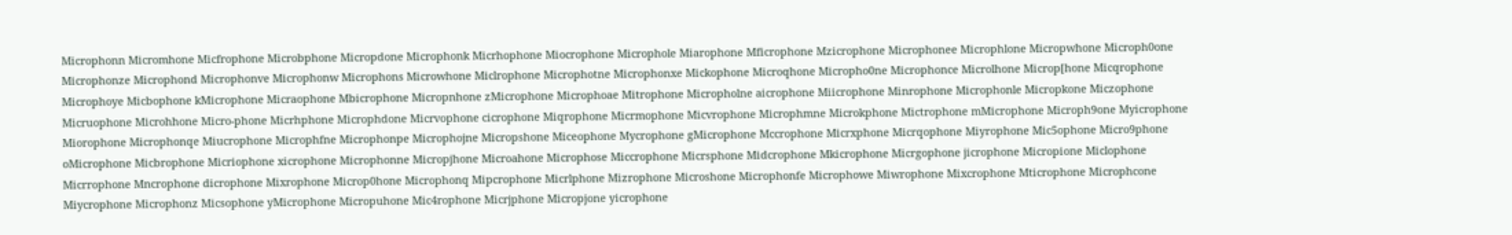Microphonn Micromhone Micfrophone Microbphone Micropdone Microphonk Micrhophone Miocrophone Microphole Miarophone Mficrophone Mzicrophone Microphonee Microphlone Micropwhone Microph0one Microphonze Microphond Microphonve Microphonw Microphons Microwhone Miclrophone Microphotne Microphonxe Mickophone Microqhone Micropho0ne Microphonce Microlhone Microp[hone Micqrophone Microphoye Micbophone kMicrophone Micraophone Mbicrophone Micropnhone zMicrophone Microphoae Mitrophone Micropholne aicrophone Miicrophone Minrophone Microphonle Micropkone Miczophone Micruophone Microhhone Micro-phone Micrhphone Microphdone Micrvophone cicrophone Miqrophone Micrmophone Micvrophone Microphmne Microkphone Mictrophone mMicrophone Microph9one Myicrophone Miorophone Microphonqe Miucrophone Microphfne Microphonpe Microphojne Micropshone Miceophone Mycrophone gMicrophone Mccrophone Micrxphone Micrqophone Miyrophone Mic5ophone Micro9phone oMicrophone Micbrophone Micriophone xicrophone Microphonne Micropjhone Microahone Microphose Miccrophone Micrsphone Midcrophone Mkicrophone Micrgophone jicrophone Micropione Miclophone Micrrophone Mncrophone dicrophone Mixrophone Microp0hone Microphonq Mipcrophone Micrlphone Mizrophone Microshone Microphonfe Microphowe Miwrophone Mixcrophone Mticrophone Microphcone Miycrophone Microphonz Micsophone yMicrophone Micropuhone Mic4rophone Micrjphone Micropjone yicrophone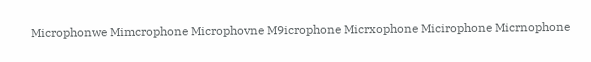Microphonwe Mimcrophone Microphovne M9icrophone Micrxophone Micirophone Micrnophone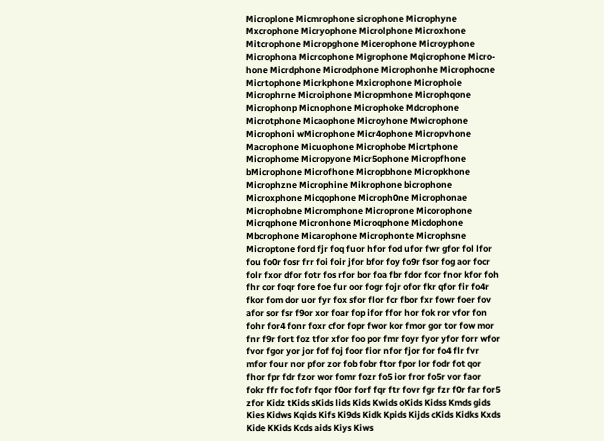Microplone Micmrophone sicrophone Microphyne Mxcrophone Micryophone Microlphone Microxhone Mitcrophone Micropghone Micerophone Microyphone Microphona Micrcophone Migrophone Mqicrophone Micro-hone Micrdphone Microdphone Microphonhe Microphocne Micrtophone Micrkphone Mxicrophone Microphoie Microphrne Microiphone Micropmhone Microphqone Microphonp Micnophone Microphoke Mdcrophone Microtphone Micaophone Microyhone Mwicrophone Microphoni wMicrophone Micr4ophone Micropvhone Macrophone Micuophone Microphobe Micrtphone Microphome Micropyone Micr5ophone Micropfhone bMicrophone Microfhone Micropbhone Micropkhone Microphzne Microphine Mikrophone bicrophone Microxphone Micqophone Microph0ne Microphonae Microphobne Micromphone Microprone Micorophone Micrqphone Micronhone Microqphone Micdophone Mbcrophone Micarophone Microphonte Microphsne Microptone ford fjr foq fuor hfor fod ufor fwr gfor fol lfor fou fo0r fosr frr foi foir jfor bfor foy fo9r fsor fog aor focr folr fxor dfor fotr fos rfor bor foa fbr fdor fcor fnor kfor foh fhr cor foqr fore foe fur oor fogr fojr ofor fkr qfor fir fo4r fkor fom dor uor fyr fox sfor flor fcr fbor fxr fowr foer fov afor sor fsr f9or xor foar fop ifor ffor hor fok ror vfor fon fohr for4 fonr foxr cfor fopr fwor kor fmor gor tor fow mor fnr f9r fort foz tfor xfor foo por fmr foyr fyor yfor forr wfor fvor fgor yor jor fof foj foor fior nfor fjor for fo4 flr fvr mfor four nor pfor zor fob fobr ftor fpor lor fodr fot qor fhor fpr fdr fzor wor fomr fozr fo5 ior fror fo5r vor faor fokr ffr foc fofr fqor f0or forf fqr ftr fovr fgr fzr f0r far for5 zfor Kidz tKids sKids lids Kids Kwids oKids Kidss Kmds gids Kies Kidws Kqids Kifs Ki9ds Kidk Kpids Kijds cKids Kidks Kxds Kide KKids Kcds aids Kiys Kiws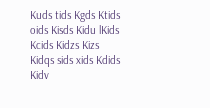Kuds tids Kgds Ktids oids Kisds Kidu lKids Kcids Kidzs Kizs Kidqs sids xids Kdids Kidv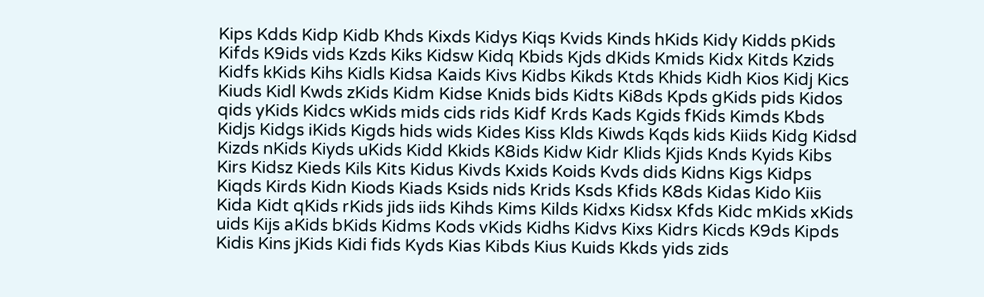Kips Kdds Kidp Kidb Khds Kixds Kidys Kiqs Kvids Kinds hKids Kidy Kidds pKids Kifds K9ids vids Kzds Kiks Kidsw Kidq Kbids Kjds dKids Kmids Kidx Kitds Kzids Kidfs kKids Kihs Kidls Kidsa Kaids Kivs Kidbs Kikds Ktds Khids Kidh Kios Kidj Kics Kiuds Kidl Kwds zKids Kidm Kidse Knids bids Kidts Ki8ds Kpds gKids pids Kidos qids yKids Kidcs wKids mids cids rids Kidf Krds Kads Kgids fKids Kimds Kbds Kidjs Kidgs iKids Kigds hids wids Kides Kiss Klds Kiwds Kqds kids Kiids Kidg Kidsd Kizds nKids Kiyds uKids Kidd Kkids K8ids Kidw Kidr Klids Kjids Knds Kyids Kibs Kirs Kidsz Kieds Kils Kits Kidus Kivds Kxids Koids Kvds dids Kidns Kigs Kidps Kiqds Kirds Kidn Kiods Kiads Ksids nids Krids Ksds Kfids K8ds Kidas Kido Kiis Kida Kidt qKids rKids jids iids Kihds Kims Kilds Kidxs Kidsx Kfds Kidc mKids xKids uids Kijs aKids bKids Kidms Kods vKids Kidhs Kidvs Kixs Kidrs Kicds K9ds Kipds Kidis Kins jKids Kidi fids Kyds Kias Kibds Kius Kuids Kkds yids zids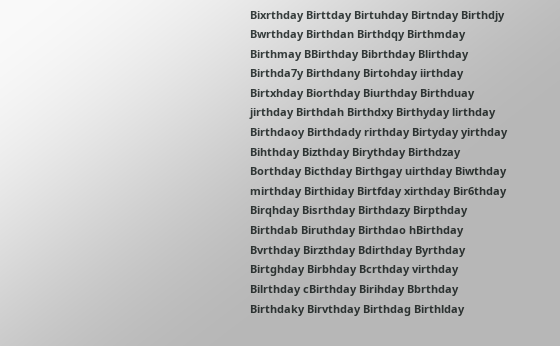Bixrthday Birttday Birtuhday Birtnday Birthdjy Bwrthday Birthdan Birthdqy Birthmday Birthmay BBirthday Bibrthday Blirthday Birthda7y Birthdany Birtohday iirthday Birtxhday Biorthday Biurthday Birthduay jirthday Birthdah Birthdxy Birthyday lirthday Birthdaoy Birthdady rirthday Birtyday yirthday Bihthday Bizthday Birythday Birthdzay Borthday Bicthday Birthgay uirthday Biwthday mirthday Birthiday Birtfday xirthday Bir6thday Birqhday Bisrthday Birthdazy Birpthday Birthdab Biruthday Birthdao hBirthday Bvrthday Birzthday Bdirthday Byrthday Birtghday Birbhday Bcrthday virthday Bilrthday cBirthday Birihday Bbrthday Birthdaky Birvthday Birthdag Birthlday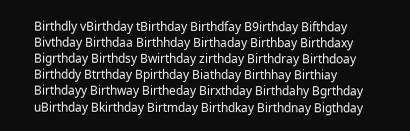Birthdly vBirthday tBirthday Birthdfay B9irthday Bifthday Bivthday Birthdaa Birthhday Birthaday Birthbay Birthdaxy Bigrthday Birthdsy Bwirthday zirthday Birthdray Birthdoay Birthddy Btrthday Bpirthday Biathday Birthhay Birthiay Birthdayy Birthway Birtheday Birxthday Birthdahy Bgrthday uBirthday Bkirthday Birtmday Birthdkay Birthdnay Bigthday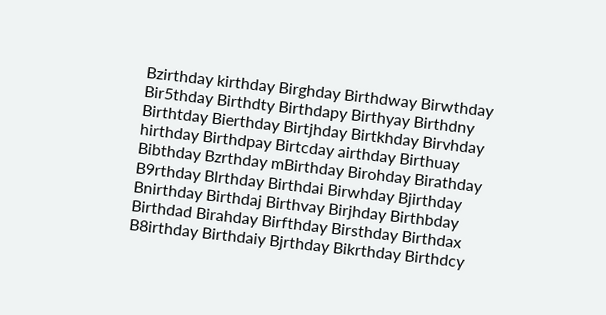Bzirthday kirthday Birghday Birthdway Birwthday Bir5thday Birthdty Birthdapy Birthyay Birthdny Birthtday Bierthday Birtjhday Birtkhday Birvhday hirthday Birthdpay Birtcday airthday Birthuay Bibthday Bzrthday mBirthday Birohday Birathday B9rthday Blrthday Birthdai Birwhday Bjirthday Bnirthday Birthdaj Birthvay Birjhday Birthbday Birthdad Birahday Birfthday Birsthday Birthdax B8irthday Birthdaiy Bjrthday Bikrthday Birthdcy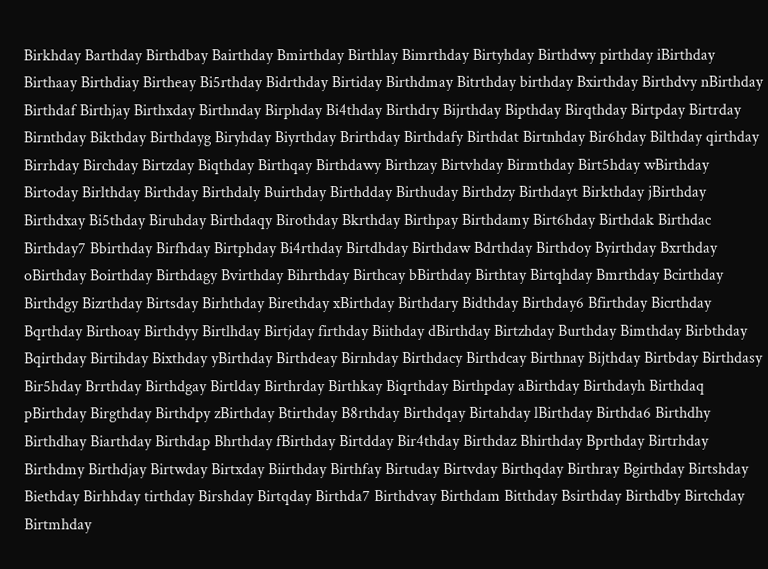Birkhday Barthday Birthdbay Bairthday Bmirthday Birthlay Bimrthday Birtyhday Birthdwy pirthday iBirthday Birthaay Birthdiay Birtheay Bi5rthday Bidrthday Birtiday Birthdmay Bitrthday birthday Bxirthday Birthdvy nBirthday Birthdaf Birthjay Birthxday Birthnday Birphday Bi4thday Birthdry Bijrthday Bipthday Birqthday Birtpday Birtrday Birnthday Bikthday Birthdayg Biryhday Biyrthday Brirthday Birthdafy Birthdat Birtnhday Bir6hday Bilthday qirthday Birrhday Birchday Birtzday Biqthday Birthqay Birthdawy Birthzay Birtvhday Birmthday Birt5hday wBirthday Birtoday Birlthday Birthday Birthdaly Buirthday Birthdday Birthuday Birthdzy Birthdayt Birkthday jBirthday Birthdxay Bi5thday Biruhday Birthdaqy Birothday Bkrthday Birthpay Birthdamy Birt6hday Birthdak Birthdac Birthday7 Bbirthday Birfhday Birtphday Bi4rthday Birtdhday Birthdaw Bdrthday Birthdoy Byirthday Bxrthday oBirthday Boirthday Birthdagy Bvirthday Bihrthday Birthcay bBirthday Birthtay Birtqhday Bmrthday Bcirthday Birthdgy Bizrthday Birtsday Birhthday Birethday xBirthday Birthdary Bidthday Birthday6 Bfirthday Bicrthday Bqrthday Birthoay Birthdyy Birtlhday Birtjday firthday Biithday dBirthday Birtzhday Burthday Bimthday Birbthday Bqirthday Birtihday Bixthday yBirthday Birthdeay Birnhday Birthdacy Birthdcay Birthnay Bijthday Birtbday Birthdasy Bir5hday Brrthday Birthdgay Birtlday Birthrday Birthkay Biqrthday Birthpday aBirthday Birthdayh Birthdaq pBirthday Birgthday Birthdpy zBirthday Btirthday B8rthday Birthdqay Birtahday lBirthday Birthda6 Birthdhy Birthdhay Biarthday Birthdap Bhrthday fBirthday Birtdday Bir4thday Birthdaz Bhirthday Bprthday Birtrhday Birthdmy Birthdjay Birtwday Birtxday Biirthday Birthfay Birtuday Birtvday Birthqday Birthray Bgirthday Birtshday Biethday Birhhday tirthday Birshday Birtqday Birthda7 Birthdvay Birthdam Bitthday Bsirthday Birthdby Birtchday Birtmhday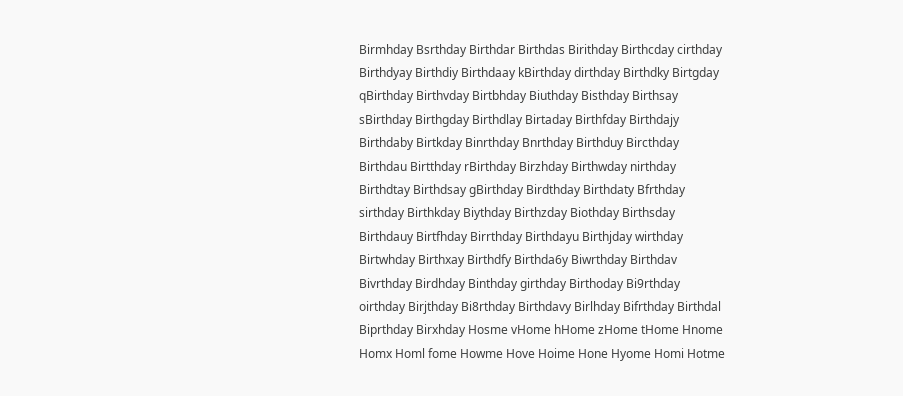Birmhday Bsrthday Birthdar Birthdas Birithday Birthcday cirthday Birthdyay Birthdiy Birthdaay kBirthday dirthday Birthdky Birtgday qBirthday Birthvday Birtbhday Biuthday Bisthday Birthsay sBirthday Birthgday Birthdlay Birtaday Birthfday Birthdajy Birthdaby Birtkday Binrthday Bnrthday Birthduy Bircthday Birthdau Birtthday rBirthday Birzhday Birthwday nirthday Birthdtay Birthdsay gBirthday Birdthday Birthdaty Bfrthday sirthday Birthkday Biythday Birthzday Biothday Birthsday Birthdauy Birtfhday Birrthday Birthdayu Birthjday wirthday Birtwhday Birthxay Birthdfy Birthda6y Biwrthday Birthdav Bivrthday Birdhday Binthday girthday Birthoday Bi9rthday oirthday Birjthday Bi8rthday Birthdavy Birlhday Bifrthday Birthdal Biprthday Birxhday Hosme vHome hHome zHome tHome Hnome Homx Homl fome Howme Hove Hoime Hone Hyome Homi Hotme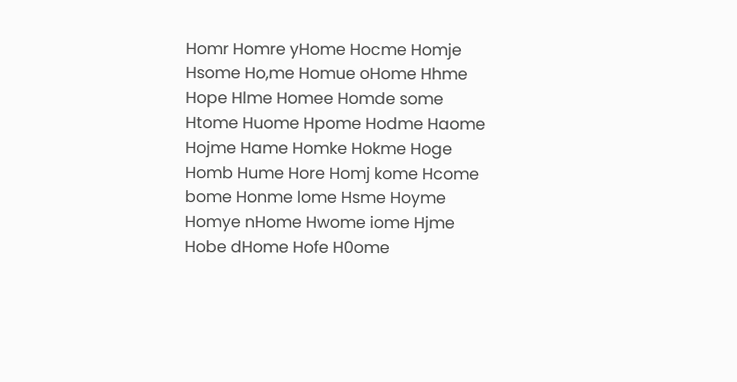Homr Homre yHome Hocme Homje Hsome Ho,me Homue oHome Hhme Hope Hlme Homee Homde some Htome Huome Hpome Hodme Haome Hojme Hame Homke Hokme Hoge Homb Hume Hore Homj kome Hcome bome Honme lome Hsme Hoyme Homye nHome Hwome iome Hjme Hobe dHome Hofe H0ome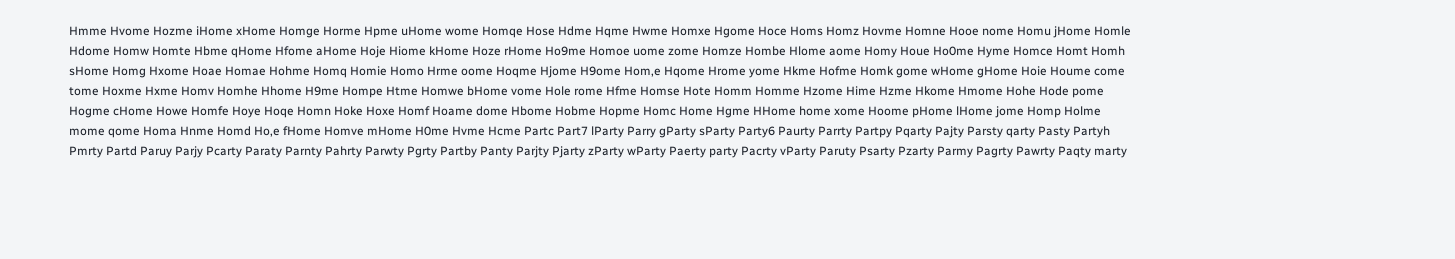Hmme Hvome Hozme iHome xHome Homge Horme Hpme uHome wome Homqe Hose Hdme Hqme Hwme Homxe Hgome Hoce Homs Homz Hovme Homne Hooe nome Homu jHome Homle Hdome Homw Homte Hbme qHome Hfome aHome Hoje Hiome kHome Hoze rHome Ho9me Homoe uome zome Homze Hombe Hlome aome Homy Houe Ho0me Hyme Homce Homt Homh sHome Homg Hxome Hoae Homae Hohme Homq Homie Homo Hrme oome Hoqme Hjome H9ome Hom,e Hqome Hrome yome Hkme Hofme Homk gome wHome gHome Hoie Houme come tome Hoxme Hxme Homv Homhe Hhome H9me Hompe Htme Homwe bHome vome Hole rome Hfme Homse Hote Homm Homme Hzome Hime Hzme Hkome Hmome Hohe Hode pome Hogme cHome Howe Homfe Hoye Hoqe Homn Hoke Hoxe Homf Hoame dome Hbome Hobme Hopme Homc Home Hgme HHome home xome Hoome pHome lHome jome Homp Holme mome qome Homa Hnme Homd Ho,e fHome Homve mHome H0me Hvme Hcme Partc Part7 lParty Parry gParty sParty Party6 Paurty Parrty Partpy Pqarty Pajty Parsty qarty Pasty Partyh Pmrty Partd Paruy Parjy Pcarty Paraty Parnty Pahrty Parwty Pgrty Partby Panty Parjty Pjarty zParty wParty Paerty party Pacrty vParty Paruty Psarty Pzarty Parmy Pagrty Pawrty Paqty marty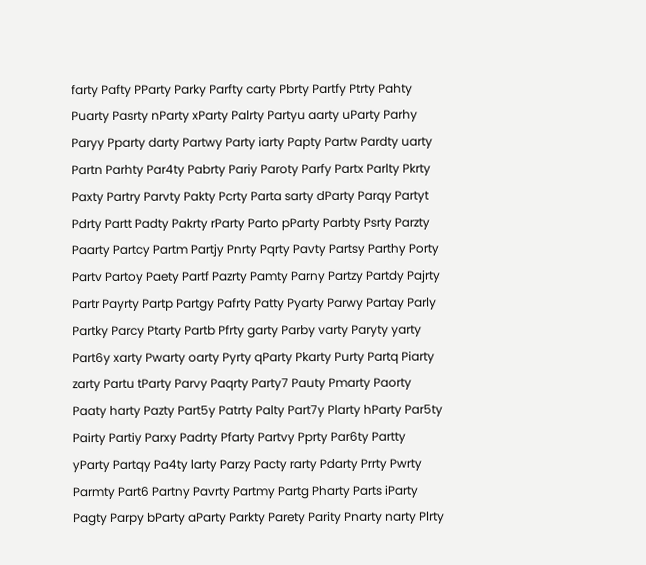farty Pafty PParty Parky Parfty carty Pbrty Partfy Ptrty Pahty Puarty Pasrty nParty xParty Palrty Partyu aarty uParty Parhy Paryy Pparty darty Partwy Party iarty Papty Partw Pardty uarty Partn Parhty Par4ty Pabrty Pariy Paroty Parfy Partx Parlty Pkrty Paxty Partry Parvty Pakty Pcrty Parta sarty dParty Parqy Partyt Pdrty Partt Padty Pakrty rParty Parto pParty Parbty Psrty Parzty Paarty Partcy Partm Partjy Pnrty Pqrty Pavty Partsy Parthy Porty Partv Partoy Paety Partf Pazrty Pamty Parny Partzy Partdy Pajrty Partr Payrty Partp Partgy Pafrty Patty Pyarty Parwy Partay Parly Partky Parcy Ptarty Partb Pfrty garty Parby varty Paryty yarty Part6y xarty Pwarty oarty Pyrty qParty Pkarty Purty Partq Piarty zarty Partu tParty Parvy Paqrty Party7 Pauty Pmarty Paorty Paaty harty Pazty Part5y Patrty Palty Part7y Plarty hParty Par5ty Pairty Partiy Parxy Padrty Pfarty Partvy Pprty Par6ty Partty yParty Partqy Pa4ty larty Parzy Pacty rarty Pdarty Prrty Pwrty Parmty Part6 Partny Pavrty Partmy Partg Pharty Parts iParty Pagty Parpy bParty aParty Parkty Parety Parity Pnarty narty Plrty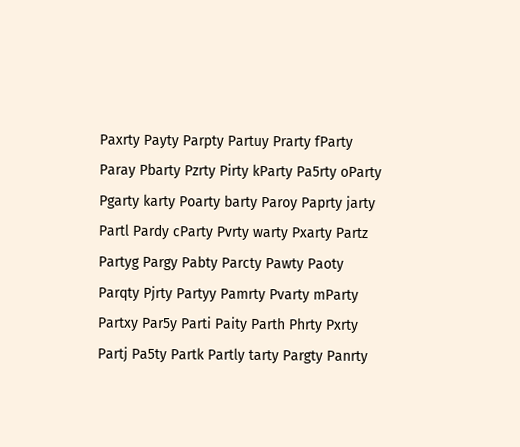Paxrty Payty Parpty Partuy Prarty fParty Paray Pbarty Pzrty Pirty kParty Pa5rty oParty Pgarty karty Poarty barty Paroy Paprty jarty Partl Pardy cParty Pvrty warty Pxarty Partz Partyg Pargy Pabty Parcty Pawty Paoty Parqty Pjrty Partyy Pamrty Pvarty mParty Partxy Par5y Parti Paity Parth Phrty Pxrty Partj Pa5ty Partk Partly tarty Pargty Panrty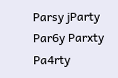Parsy jParty Par6y Parxty Pa4rty